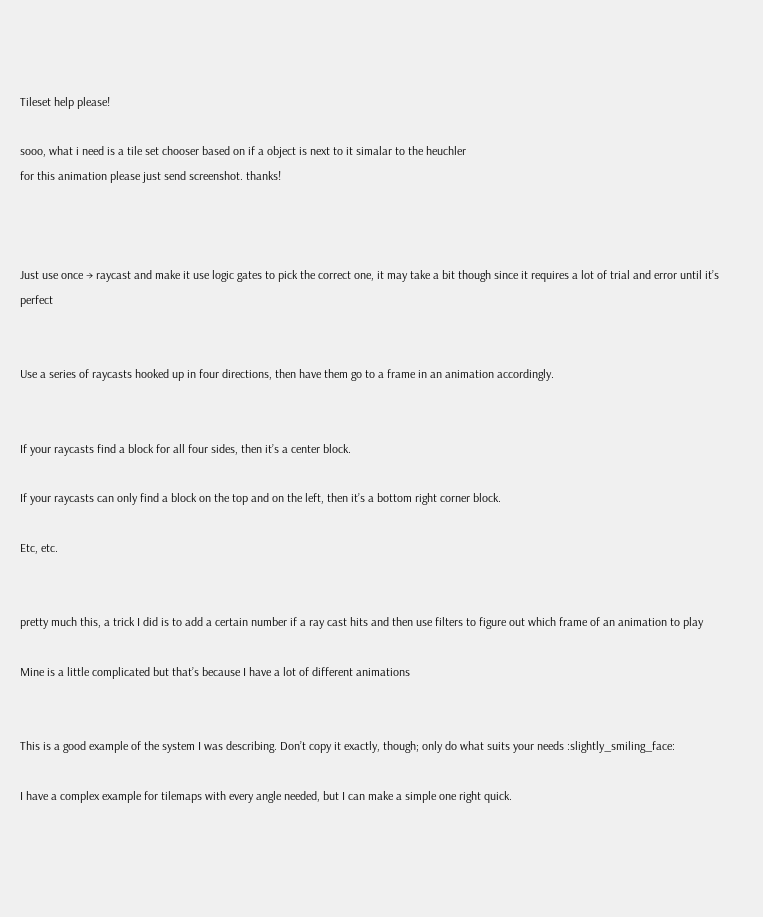Tileset help please!

sooo, what i need is a tile set chooser based on if a object is next to it simalar to the heuchler
for this animation please just send screenshot. thanks!



Just use once → raycast and make it use logic gates to pick the correct one, it may take a bit though since it requires a lot of trial and error until it’s perfect


Use a series of raycasts hooked up in four directions, then have them go to a frame in an animation accordingly.


If your raycasts find a block for all four sides, then it’s a center block.

If your raycasts can only find a block on the top and on the left, then it’s a bottom right corner block.

Etc, etc.


pretty much this, a trick I did is to add a certain number if a ray cast hits and then use filters to figure out which frame of an animation to play

Mine is a little complicated but that’s because I have a lot of different animations


This is a good example of the system I was describing. Don’t copy it exactly, though; only do what suits your needs :slightly_smiling_face:

I have a complex example for tilemaps with every angle needed, but I can make a simple one right quick.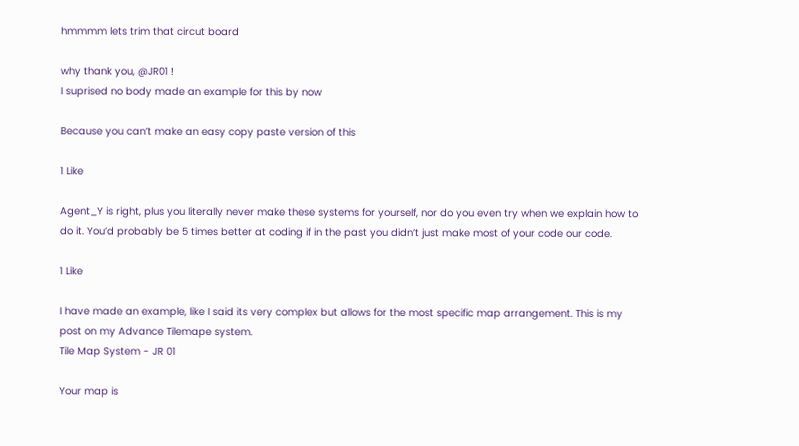hmmmm lets trim that circut board

why thank you, @JR01 !
I suprised no body made an example for this by now

Because you can’t make an easy copy paste version of this

1 Like

Agent_Y is right, plus you literally never make these systems for yourself, nor do you even try when we explain how to do it. You’d probably be 5 times better at coding if in the past you didn’t just make most of your code our code.

1 Like

I have made an example, like I said its very complex but allows for the most specific map arrangement. This is my post on my Advance Tilemape system.
Tile Map System - JR 01

Your map is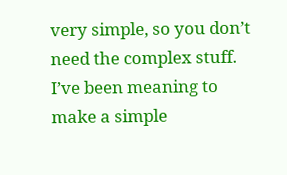very simple, so you don’t need the complex stuff. I’ve been meaning to make a simple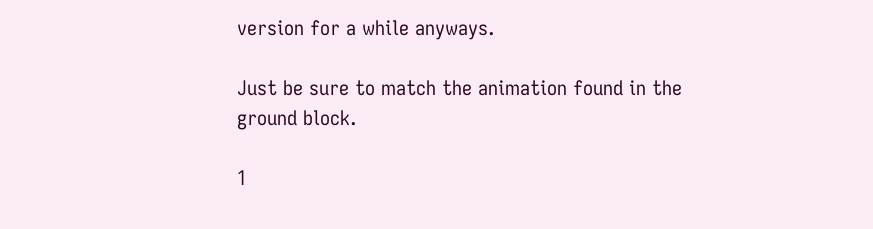version for a while anyways.

Just be sure to match the animation found in the ground block.

1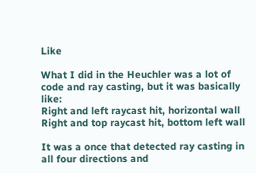Like

What I did in the Heuchler was a lot of code and ray casting, but it was basically like:
Right and left raycast hit, horizontal wall
Right and top raycast hit, bottom left wall

It was a once that detected ray casting in all four directions and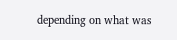depending on what was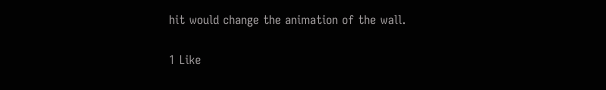hit would change the animation of the wall.

1 Like